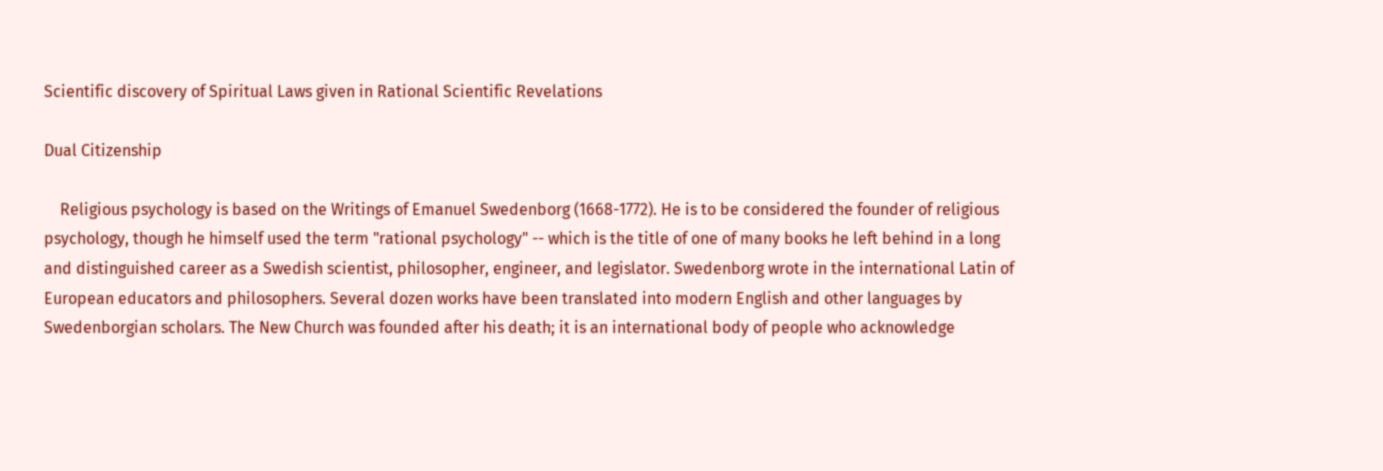Scientific discovery of Spiritual Laws given in Rational Scientific Revelations

Dual Citizenship

    Religious psychology is based on the Writings of Emanuel Swedenborg (1668-1772). He is to be considered the founder of religious psychology, though he himself used the term "rational psychology" -- which is the title of one of many books he left behind in a long and distinguished career as a Swedish scientist, philosopher, engineer, and legislator. Swedenborg wrote in the international Latin of European educators and philosophers. Several dozen works have been translated into modern English and other languages by Swedenborgian scholars. The New Church was founded after his death; it is an international body of people who acknowledge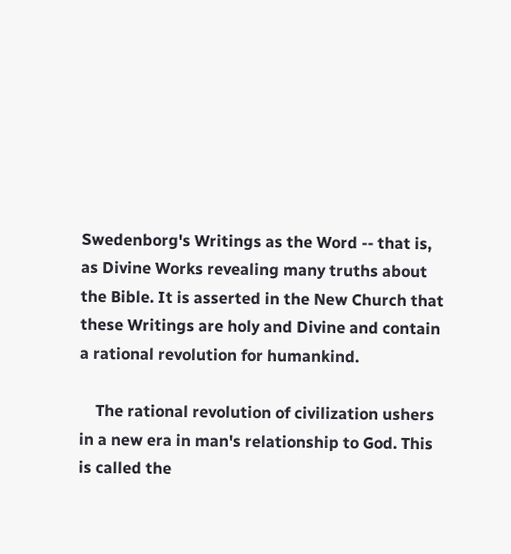Swedenborg's Writings as the Word -- that is, as Divine Works revealing many truths about the Bible. It is asserted in the New Church that these Writings are holy and Divine and contain a rational revolution for humankind.

    The rational revolution of civilization ushers in a new era in man's relationship to God. This is called the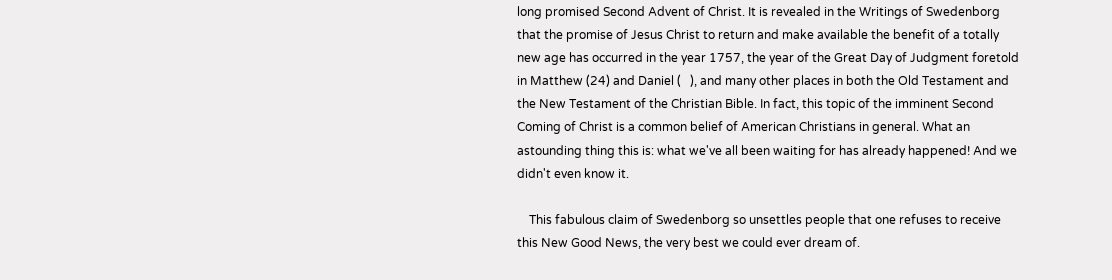long promised Second Advent of Christ. It is revealed in the Writings of Swedenborg that the promise of Jesus Christ to return and make available the benefit of a totally new age has occurred in the year 1757, the year of the Great Day of Judgment foretold in Matthew (24) and Daniel (   ), and many other places in both the Old Testament and the New Testament of the Christian Bible. In fact, this topic of the imminent Second Coming of Christ is a common belief of American Christians in general. What an astounding thing this is: what we've all been waiting for has already happened! And we didn't even know it.

    This fabulous claim of Swedenborg so unsettles people that one refuses to receive this New Good News, the very best we could ever dream of.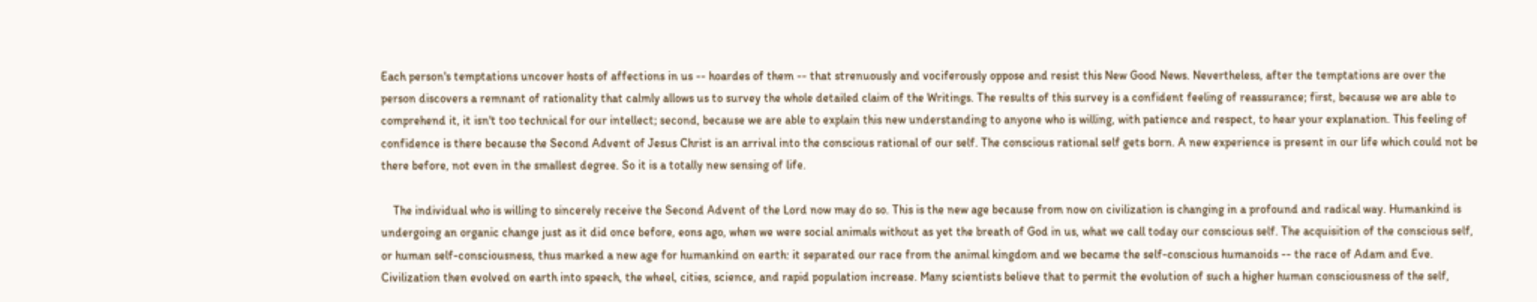Each person's temptations uncover hosts of affections in us -- hoardes of them -- that strenuously and vociferously oppose and resist this New Good News. Nevertheless, after the temptations are over the person discovers a remnant of rationality that calmly allows us to survey the whole detailed claim of the Writings. The results of this survey is a confident feeling of reassurance; first, because we are able to comprehend it, it isn't too technical for our intellect; second, because we are able to explain this new understanding to anyone who is willing, with patience and respect, to hear your explanation. This feeling of confidence is there because the Second Advent of Jesus Christ is an arrival into the conscious rational of our self. The conscious rational self gets born. A new experience is present in our life which could not be there before, not even in the smallest degree. So it is a totally new sensing of life.

    The individual who is willing to sincerely receive the Second Advent of the Lord now may do so. This is the new age because from now on civilization is changing in a profound and radical way. Humankind is undergoing an organic change just as it did once before, eons ago, when we were social animals without as yet the breath of God in us, what we call today our conscious self. The acquisition of the conscious self, or human self-consciousness, thus marked a new age for humankind on earth: it separated our race from the animal kingdom and we became the self-conscious humanoids -- the race of Adam and Eve. Civilization then evolved on earth into speech, the wheel, cities, science, and rapid population increase. Many scientists believe that to permit the evolution of such a higher human consciousness of the self,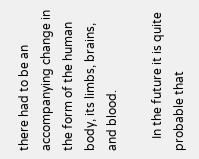there had to be an accompanying change in the form of the human body, its limbs, brains, and blood.

    In the future it is quite probable that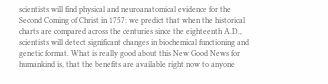scientists will find physical and neuroanatomical evidence for the Second Coming of Christ in 1757: we predict that when the historical charts are compared across the centuries since the eighteenth A.D., scientists will detect significant changes in biochemical functioning and genetic format. What is really good about this New Good News for humankind is, that the benefits are available right now to anyone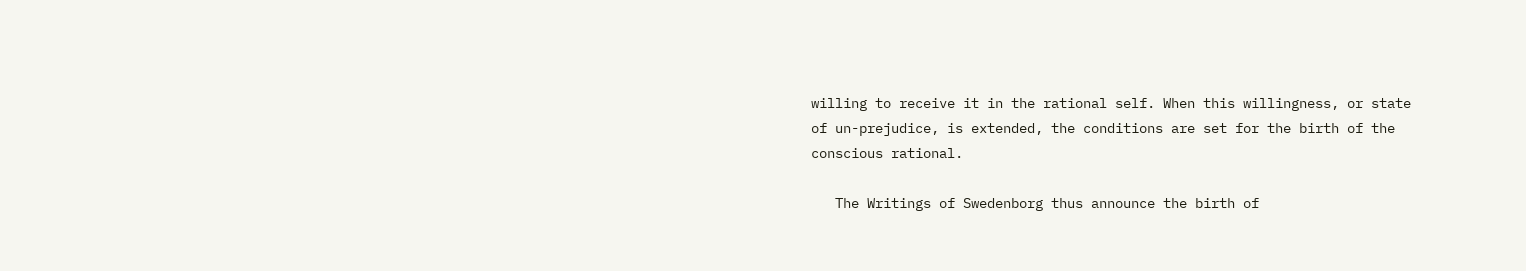willing to receive it in the rational self. When this willingness, or state of un-prejudice, is extended, the conditions are set for the birth of the conscious rational.

   The Writings of Swedenborg thus announce the birth of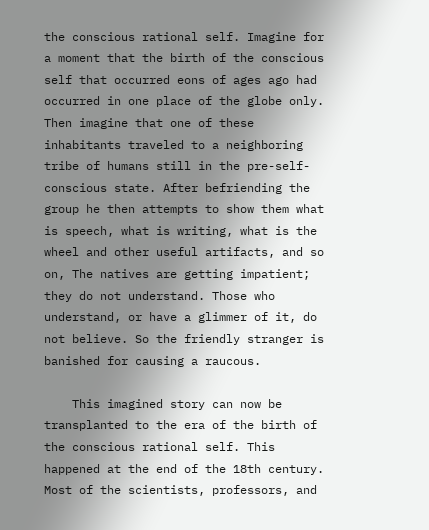the conscious rational self. Imagine for a moment that the birth of the conscious self that occurred eons of ages ago had occurred in one place of the globe only. Then imagine that one of these inhabitants traveled to a neighboring tribe of humans still in the pre-self-conscious state. After befriending the group he then attempts to show them what is speech, what is writing, what is the wheel and other useful artifacts, and so on, The natives are getting impatient; they do not understand. Those who understand, or have a glimmer of it, do not believe. So the friendly stranger is banished for causing a raucous.

    This imagined story can now be transplanted to the era of the birth of the conscious rational self. This happened at the end of the 18th century. Most of the scientists, professors, and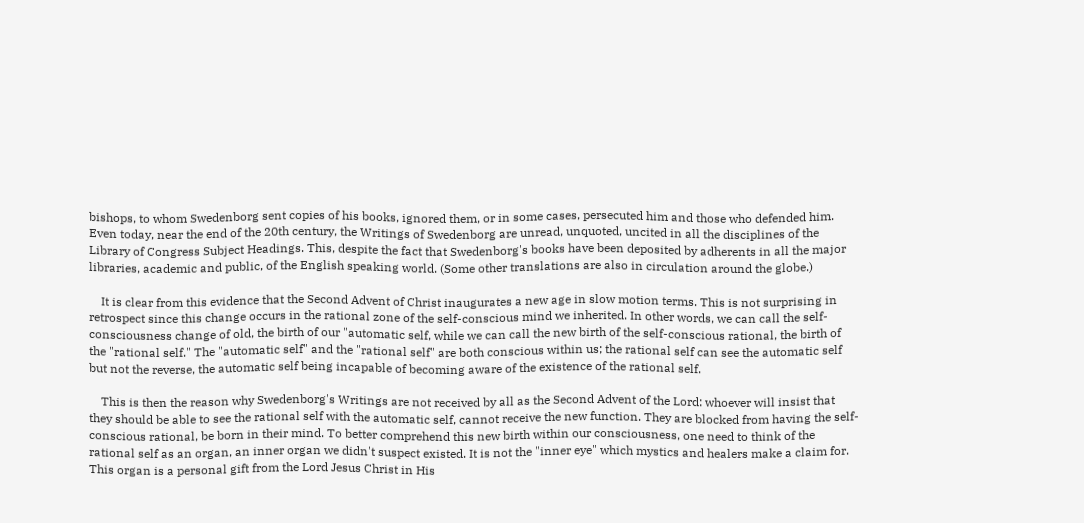bishops, to whom Swedenborg sent copies of his books, ignored them, or in some cases, persecuted him and those who defended him. Even today, near the end of the 20th century, the Writings of Swedenborg are unread, unquoted, uncited in all the disciplines of the Library of Congress Subject Headings. This, despite the fact that Swedenborg's books have been deposited by adherents in all the major libraries, academic and public, of the English speaking world. (Some other translations are also in circulation around the globe.)

    It is clear from this evidence that the Second Advent of Christ inaugurates a new age in slow motion terms. This is not surprising in retrospect since this change occurs in the rational zone of the self-conscious mind we inherited. In other words, we can call the self-consciousness change of old, the birth of our "automatic self, while we can call the new birth of the self-conscious rational, the birth of the "rational self." The "automatic self" and the "rational self" are both conscious within us; the rational self can see the automatic self but not the reverse, the automatic self being incapable of becoming aware of the existence of the rational self.

    This is then the reason why Swedenborg's Writings are not received by all as the Second Advent of the Lord: whoever will insist that they should be able to see the rational self with the automatic self, cannot receive the new function. They are blocked from having the self-conscious rational, be born in their mind. To better comprehend this new birth within our consciousness, one need to think of the rational self as an organ, an inner organ we didn't suspect existed. It is not the "inner eye" which mystics and healers make a claim for. This organ is a personal gift from the Lord Jesus Christ in His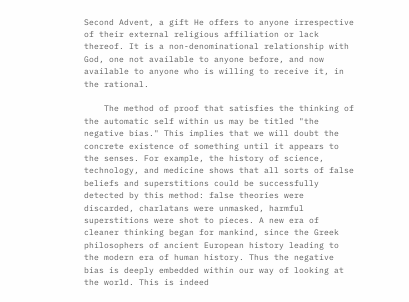Second Advent, a gift He offers to anyone irrespective of their external religious affiliation or lack thereof. It is a non-denominational relationship with God, one not available to anyone before, and now available to anyone who is willing to receive it, in the rational.

    The method of proof that satisfies the thinking of the automatic self within us may be titled "the negative bias." This implies that we will doubt the concrete existence of something until it appears to the senses. For example, the history of science, technology, and medicine shows that all sorts of false beliefs and superstitions could be successfully detected by this method: false theories were discarded, charlatans were unmasked, harmful superstitions were shot to pieces. A new era of cleaner thinking began for mankind, since the Greek philosophers of ancient European history leading to the modern era of human history. Thus the negative bias is deeply embedded within our way of looking at the world. This is indeed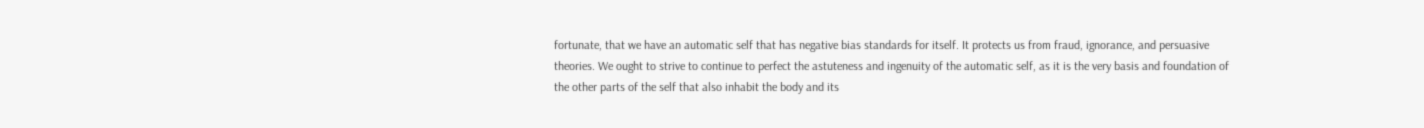fortunate, that we have an automatic self that has negative bias standards for itself. It protects us from fraud, ignorance, and persuasive theories. We ought to strive to continue to perfect the astuteness and ingenuity of the automatic self, as it is the very basis and foundation of the other parts of the self that also inhabit the body and its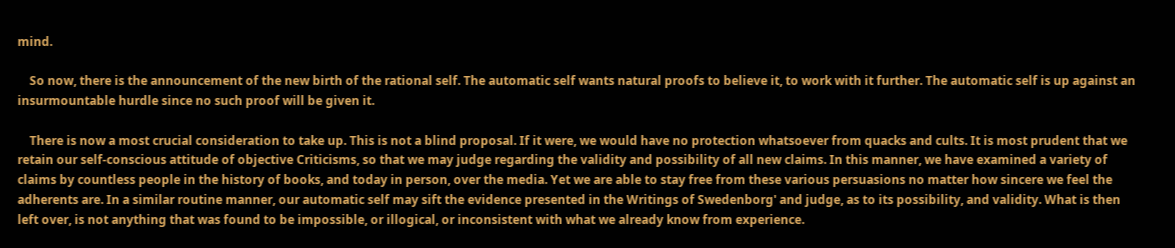mind.

    So now, there is the announcement of the new birth of the rational self. The automatic self wants natural proofs to believe it, to work with it further. The automatic self is up against an insurmountable hurdle since no such proof will be given it.

    There is now a most crucial consideration to take up. This is not a blind proposal. If it were, we would have no protection whatsoever from quacks and cults. It is most prudent that we retain our self-conscious attitude of objective Criticisms, so that we may judge regarding the validity and possibility of all new claims. In this manner, we have examined a variety of claims by countless people in the history of books, and today in person, over the media. Yet we are able to stay free from these various persuasions no matter how sincere we feel the adherents are. In a similar routine manner, our automatic self may sift the evidence presented in the Writings of Swedenborg' and judge, as to its possibility, and validity. What is then left over, is not anything that was found to be impossible, or illogical, or inconsistent with what we already know from experience.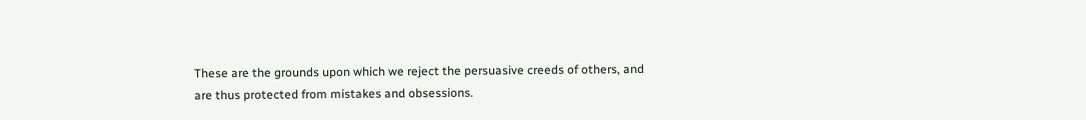These are the grounds upon which we reject the persuasive creeds of others, and are thus protected from mistakes and obsessions.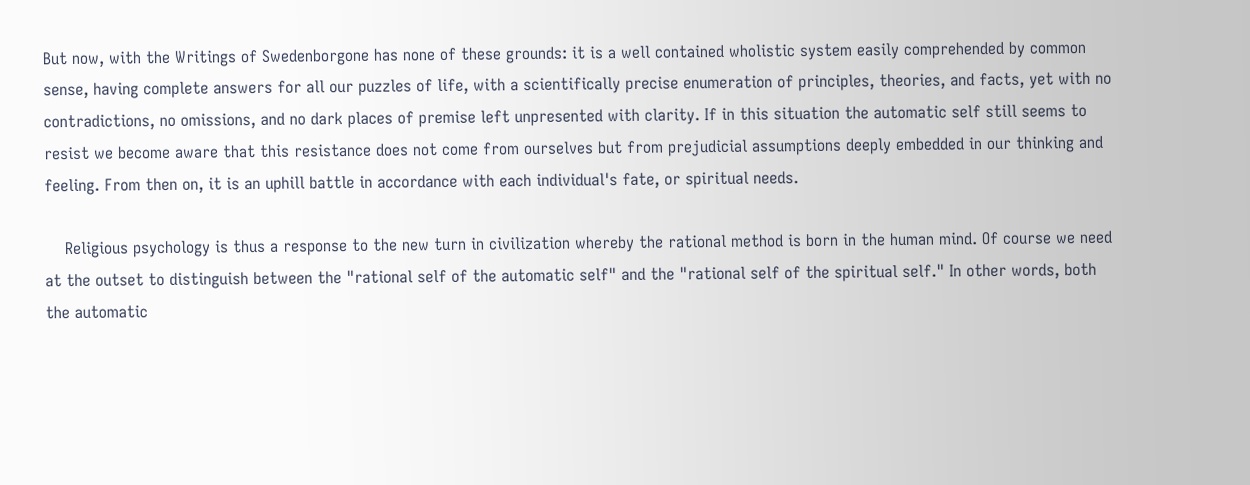But now, with the Writings of Swedenborgone has none of these grounds: it is a well contained wholistic system easily comprehended by common sense, having complete answers for all our puzzles of life, with a scientifically precise enumeration of principles, theories, and facts, yet with no contradictions, no omissions, and no dark places of premise left unpresented with clarity. If in this situation the automatic self still seems to resist we become aware that this resistance does not come from ourselves but from prejudicial assumptions deeply embedded in our thinking and feeling. From then on, it is an uphill battle in accordance with each individual's fate, or spiritual needs.

    Religious psychology is thus a response to the new turn in civilization whereby the rational method is born in the human mind. Of course we need at the outset to distinguish between the "rational self of the automatic self" and the "rational self of the spiritual self." In other words, both the automatic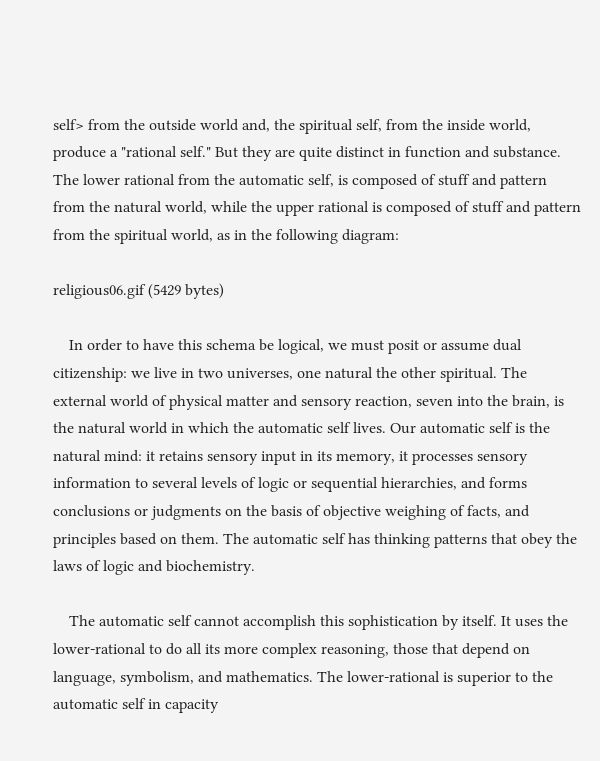self> from the outside world and, the spiritual self, from the inside world, produce a "rational self." But they are quite distinct in function and substance. The lower rational from the automatic self, is composed of stuff and pattern from the natural world, while the upper rational is composed of stuff and pattern from the spiritual world, as in the following diagram:

religious06.gif (5429 bytes)

    In order to have this schema be logical, we must posit or assume dual citizenship: we live in two universes, one natural the other spiritual. The external world of physical matter and sensory reaction, seven into the brain, is the natural world in which the automatic self lives. Our automatic self is the natural mind: it retains sensory input in its memory, it processes sensory information to several levels of logic or sequential hierarchies, and forms conclusions or judgments on the basis of objective weighing of facts, and principles based on them. The automatic self has thinking patterns that obey the laws of logic and biochemistry.

    The automatic self cannot accomplish this sophistication by itself. It uses the lower-rational to do all its more complex reasoning, those that depend on language, symbolism, and mathematics. The lower-rational is superior to the automatic self in capacity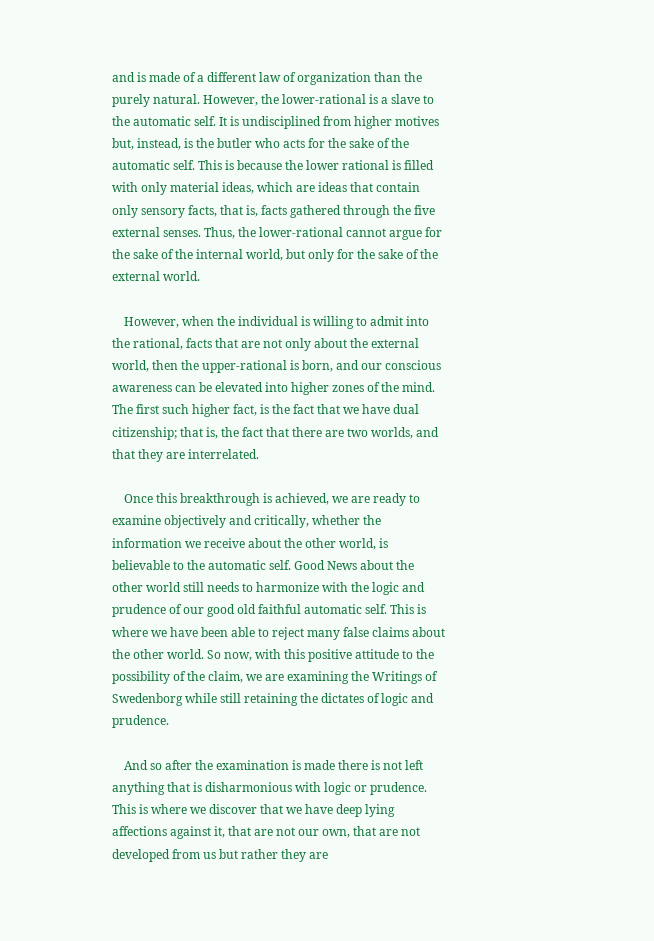and is made of a different law of organization than the purely natural. However, the lower-rational is a slave to the automatic self. It is undisciplined from higher motives but, instead, is the butler who acts for the sake of the automatic self. This is because the lower rational is filled with only material ideas, which are ideas that contain only sensory facts, that is, facts gathered through the five external senses. Thus, the lower-rational cannot argue for the sake of the internal world, but only for the sake of the external world.

    However, when the individual is willing to admit into the rational, facts that are not only about the external world, then the upper-rational is born, and our conscious awareness can be elevated into higher zones of the mind. The first such higher fact, is the fact that we have dual citizenship; that is, the fact that there are two worlds, and that they are interrelated.

    Once this breakthrough is achieved, we are ready to examine objectively and critically, whether the information we receive about the other world, is believable to the automatic self. Good News about the other world still needs to harmonize with the logic and prudence of our good old faithful automatic self. This is where we have been able to reject many false claims about the other world. So now, with this positive attitude to the possibility of the claim, we are examining the Writings of Swedenborg while still retaining the dictates of logic and prudence.

    And so after the examination is made there is not left anything that is disharmonious with logic or prudence. This is where we discover that we have deep lying affections against it, that are not our own, that are not developed from us but rather they are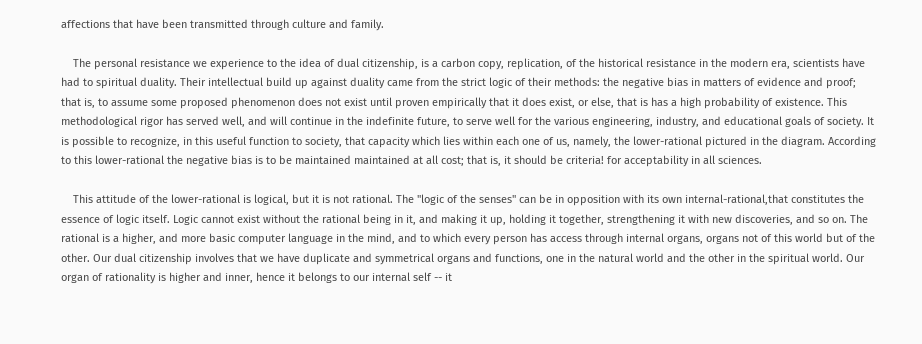affections that have been transmitted through culture and family.

    The personal resistance we experience to the idea of dual citizenship, is a carbon copy, replication, of the historical resistance in the modern era, scientists have had to spiritual duality. Their intellectual build up against duality came from the strict logic of their methods: the negative bias in matters of evidence and proof; that is, to assume some proposed phenomenon does not exist until proven empirically that it does exist, or else, that is has a high probability of existence. This methodological rigor has served well, and will continue in the indefinite future, to serve well for the various engineering, industry, and educational goals of society. It is possible to recognize, in this useful function to society, that capacity which lies within each one of us, namely, the lower-rational pictured in the diagram. According to this lower-rational the negative bias is to be maintained maintained at all cost; that is, it should be criteria! for acceptability in all sciences.

    This attitude of the lower-rational is logical, but it is not rational. The "logic of the senses" can be in opposition with its own internal-rational,that constitutes the essence of logic itself. Logic cannot exist without the rational being in it, and making it up, holding it together, strengthening it with new discoveries, and so on. The rational is a higher, and more basic computer language in the mind, and to which every person has access through internal organs, organs not of this world but of the other. Our dual citizenship involves that we have duplicate and symmetrical organs and functions, one in the natural world and the other in the spiritual world. Our organ of rationality is higher and inner, hence it belongs to our internal self -- it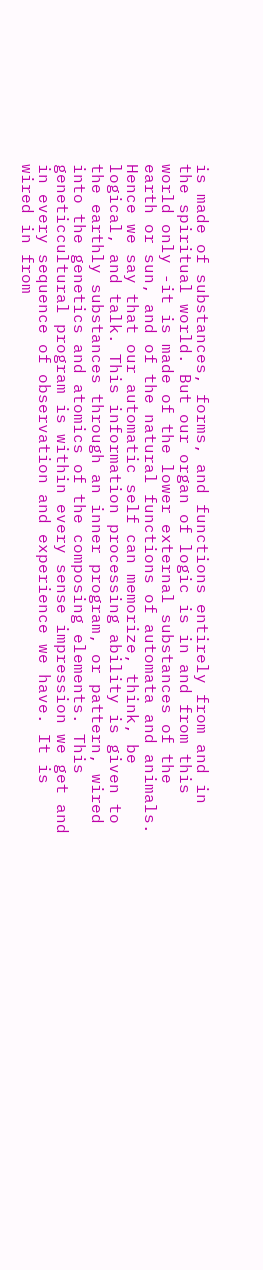is made of substances, forms, and functions entirely from and in the spiritual world. But our organ of logic is in and from this world only -it is made of the lower external substances of the earth or sun, and of the natural functions of automata and animals. Hence we say that our automatic self can memorize, think, be logical, and talk. This information processing ability is given to the earthly substances through an inner program, or pattern, wired into the genetics and atomics of the composing elements. This geneticcultural program is within every sense impression we get and in every sequence of observation and experience we have. It is wired in from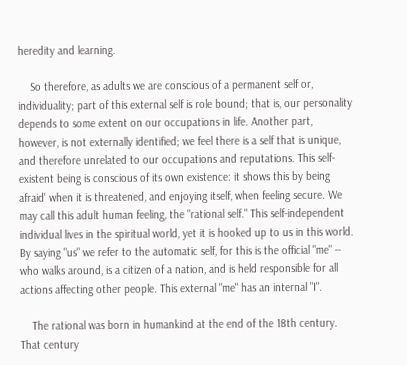heredity and learning.

    So therefore, as adults we are conscious of a permanent self or, individuality; part of this external self is role bound; that is, our personality depends to some extent on our occupations in life. Another part, however, is not externally identified; we feel there is a self that is unique, and therefore unrelated to our occupations and reputations. This self-existent being is conscious of its own existence: it shows this by being afraid' when it is threatened, and enjoying itself, when feeling secure. We may call this adult human feeling, the "rational self." This self-independent individual lives in the spiritual world, yet it is hooked up to us in this world. By saying "us" we refer to the automatic self, for this is the official "me" -- who walks around, is a citizen of a nation, and is held responsible for all actions affecting other people. This external "me" has an internal "I".

    The rational was born in humankind at the end of the 18th century. That century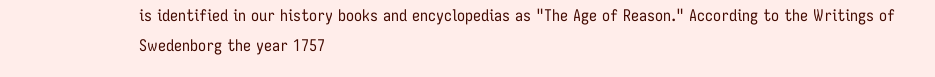is identified in our history books and encyclopedias as "The Age of Reason." According to the Writings of Swedenborg the year 1757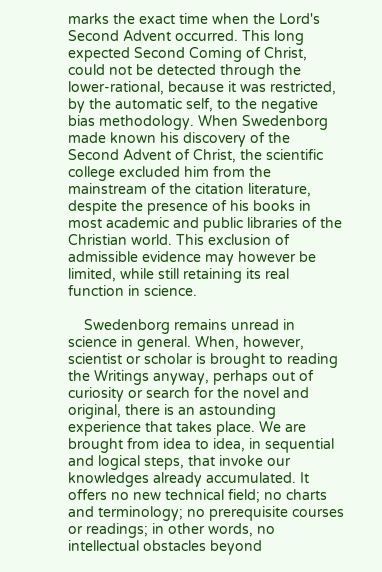marks the exact time when the Lord's Second Advent occurred. This long expected Second Coming of Christ, could not be detected through the lower-rational, because it was restricted, by the automatic self, to the negative bias methodology. When Swedenborg made known his discovery of the Second Advent of Christ, the scientific college excluded him from the mainstream of the citation literature, despite the presence of his books in most academic and public libraries of the Christian world. This exclusion of admissible evidence may however be limited, while still retaining its real function in science.

    Swedenborg remains unread in science in general. When, however, scientist or scholar is brought to reading the Writings anyway, perhaps out of curiosity or search for the novel and original, there is an astounding experience that takes place. We are brought from idea to idea, in sequential and logical steps, that invoke our knowledges already accumulated. It offers no new technical field; no charts and terminology; no prerequisite courses or readings; in other words, no intellectual obstacles beyond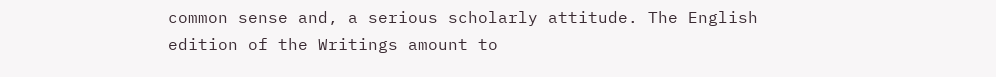common sense and, a serious scholarly attitude. The English edition of the Writings amount to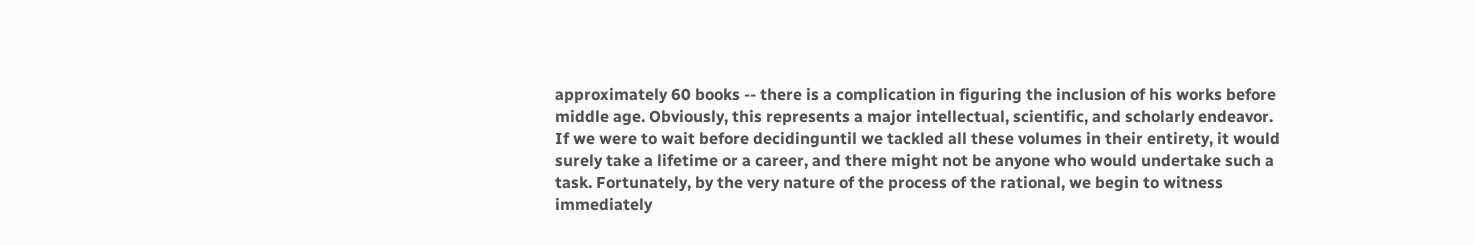approximately 60 books -- there is a complication in figuring the inclusion of his works before middle age. Obviously, this represents a major intellectual, scientific, and scholarly endeavor. If we were to wait before decidinguntil we tackled all these volumes in their entirety, it would surely take a lifetime or a career, and there might not be anyone who would undertake such a task. Fortunately, by the very nature of the process of the rational, we begin to witness immediately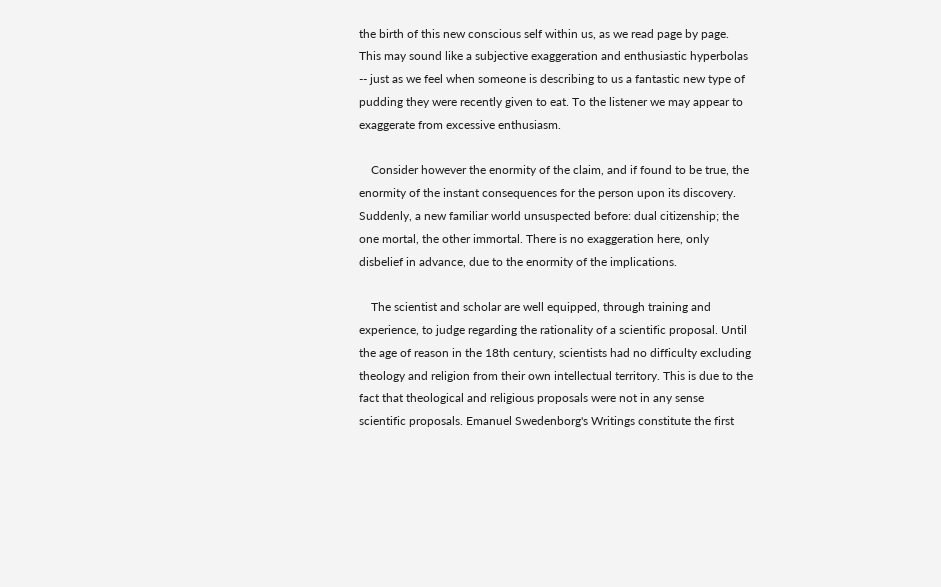the birth of this new conscious self within us, as we read page by page. This may sound like a subjective exaggeration and enthusiastic hyperbolas -- just as we feel when someone is describing to us a fantastic new type of pudding they were recently given to eat. To the listener we may appear to exaggerate from excessive enthusiasm.

    Consider however the enormity of the claim, and if found to be true, the enormity of the instant consequences for the person upon its discovery. Suddenly, a new familiar world unsuspected before: dual citizenship; the one mortal, the other immortal. There is no exaggeration here, only disbelief in advance, due to the enormity of the implications.

    The scientist and scholar are well equipped, through training and experience, to judge regarding the rationality of a scientific proposal. Until the age of reason in the 18th century, scientists had no difficulty excluding theology and religion from their own intellectual territory. This is due to the fact that theological and religious proposals were not in any sense scientific proposals. Emanuel Swedenborg's Writings constitute the first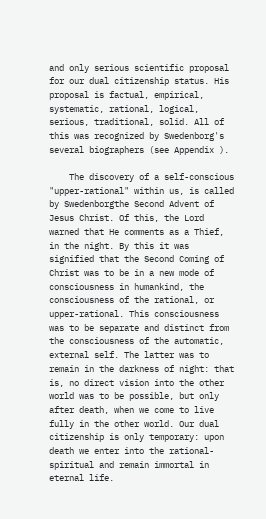and only serious scientific proposal for our dual citizenship status. His proposal is factual, empirical, systematic, rational, logical, serious, traditional, solid. All of this was recognized by Swedenborg's several biographers (see Appendix ).

    The discovery of a self-conscious "upper-rational" within us, is called by Swedenborgthe Second Advent of Jesus Christ. Of this, the Lord warned that He comments as a Thief, in the night. By this it was signified that the Second Coming of Christ was to be in a new mode of consciousness in humankind, the consciousness of the rational, or upper-rational. This consciousness was to be separate and distinct from the consciousness of the automatic, external self. The latter was to remain in the darkness of night: that is, no direct vision into the other world was to be possible, but only after death, when we come to live fully in the other world. Our dual citizenship is only temporary: upon death we enter into the rational-spiritual and remain immortal in eternal life.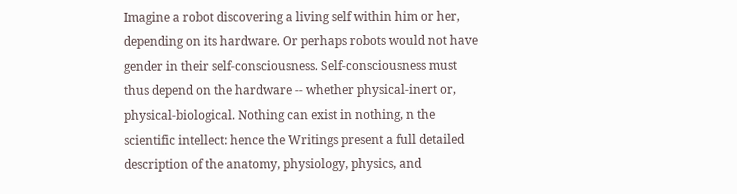Imagine a robot discovering a living self within him or her, depending on its hardware. Or perhaps robots would not have gender in their self-consciousness. Self-consciousness must thus depend on the hardware -- whether physical-inert or, physical-biological. Nothing can exist in nothing, n the scientific intellect: hence the Writings present a full detailed description of the anatomy, physiology, physics, and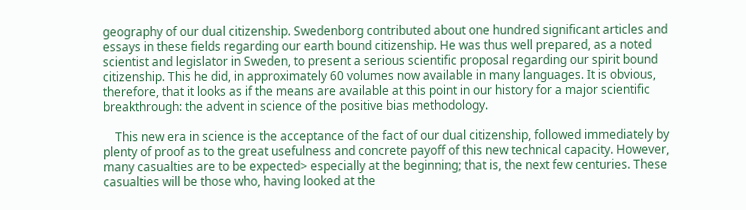geography of our dual citizenship. Swedenborg contributed about one hundred significant articles and essays in these fields regarding our earth bound citizenship. He was thus well prepared, as a noted scientist and legislator in Sweden, to present a serious scientific proposal regarding our spirit bound citizenship. This he did, in approximately 60 volumes now available in many languages. It is obvious, therefore, that it looks as if the means are available at this point in our history for a major scientific breakthrough: the advent in science of the positive bias methodology.

    This new era in science is the acceptance of the fact of our dual citizenship, followed immediately by plenty of proof as to the great usefulness and concrete payoff of this new technical capacity. However, many casualties are to be expected> especially at the beginning; that is, the next few centuries. These casualties will be those who, having looked at the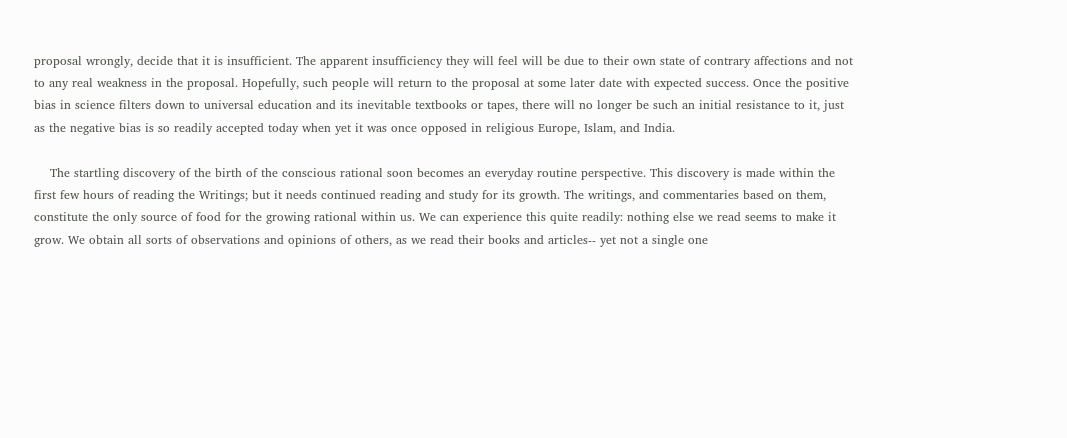proposal wrongly, decide that it is insufficient. The apparent insufficiency they will feel will be due to their own state of contrary affections and not to any real weakness in the proposal. Hopefully, such people will return to the proposal at some later date with expected success. Once the positive bias in science filters down to universal education and its inevitable textbooks or tapes, there will no longer be such an initial resistance to it, just as the negative bias is so readily accepted today when yet it was once opposed in religious Europe, Islam, and India.

    The startling discovery of the birth of the conscious rational soon becomes an everyday routine perspective. This discovery is made within the first few hours of reading the Writings; but it needs continued reading and study for its growth. The writings, and commentaries based on them, constitute the only source of food for the growing rational within us. We can experience this quite readily: nothing else we read seems to make it grow. We obtain all sorts of observations and opinions of others, as we read their books and articles-- yet not a single one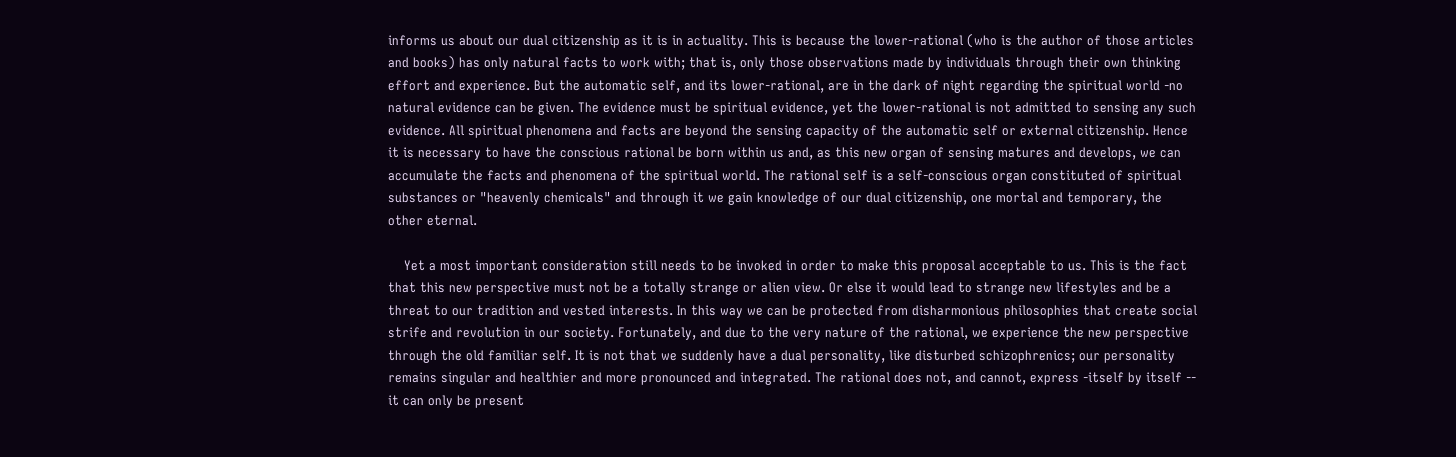informs us about our dual citizenship as it is in actuality. This is because the lower-rational (who is the author of those articles and books) has only natural facts to work with; that is, only those observations made by individuals through their own thinking effort and experience. But the automatic self, and its lower-rational, are in the dark of night regarding the spiritual world -no natural evidence can be given. The evidence must be spiritual evidence, yet the lower-rational is not admitted to sensing any such evidence. All spiritual phenomena and facts are beyond the sensing capacity of the automatic self or external citizenship. Hence it is necessary to have the conscious rational be born within us and, as this new organ of sensing matures and develops, we can accumulate the facts and phenomena of the spiritual world. The rational self is a self-conscious organ constituted of spiritual substances or "heavenly chemicals" and through it we gain knowledge of our dual citizenship, one mortal and temporary, the other eternal.

    Yet a most important consideration still needs to be invoked in order to make this proposal acceptable to us. This is the fact that this new perspective must not be a totally strange or alien view. Or else it would lead to strange new lifestyles and be a threat to our tradition and vested interests. In this way we can be protected from disharmonious philosophies that create social strife and revolution in our society. Fortunately, and due to the very nature of the rational, we experience the new perspective through the old familiar self. It is not that we suddenly have a dual personality, like disturbed schizophrenics; our personality remains singular and healthier and more pronounced and integrated. The rational does not, and cannot, express -itself by itself -- it can only be present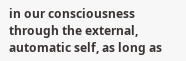in our consciousness through the external, automatic self, as long as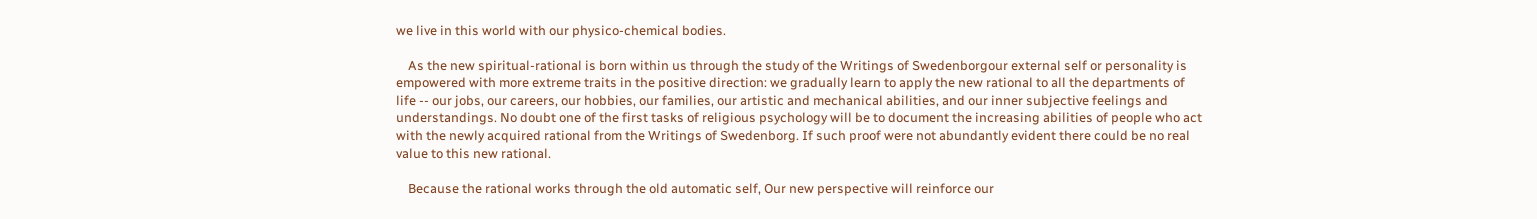we live in this world with our physico-chemical bodies.

    As the new spiritual-rational is born within us through the study of the Writings of Swedenborgour external self or personality is empowered with more extreme traits in the positive direction: we gradually learn to apply the new rational to all the departments of life -- our jobs, our careers, our hobbies, our families, our artistic and mechanical abilities, and our inner subjective feelings and understandings. No doubt one of the first tasks of religious psychology will be to document the increasing abilities of people who act with the newly acquired rational from the Writings of Swedenborg. If such proof were not abundantly evident there could be no real value to this new rational.

    Because the rational works through the old automatic self, Our new perspective will reinforce our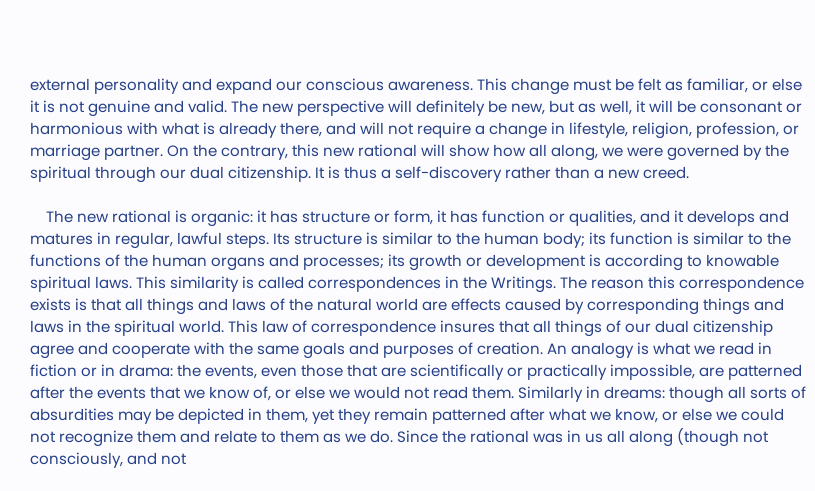external personality and expand our conscious awareness. This change must be felt as familiar, or else it is not genuine and valid. The new perspective will definitely be new, but as well, it will be consonant or harmonious with what is already there, and will not require a change in lifestyle, religion, profession, or marriage partner. On the contrary, this new rational will show how all along, we were governed by the spiritual through our dual citizenship. It is thus a self-discovery rather than a new creed.

    The new rational is organic: it has structure or form, it has function or qualities, and it develops and matures in regular, lawful steps. Its structure is similar to the human body; its function is similar to the functions of the human organs and processes; its growth or development is according to knowable spiritual laws. This similarity is called correspondences in the Writings. The reason this correspondence exists is that all things and laws of the natural world are effects caused by corresponding things and laws in the spiritual world. This law of correspondence insures that all things of our dual citizenship agree and cooperate with the same goals and purposes of creation. An analogy is what we read in fiction or in drama: the events, even those that are scientifically or practically impossible, are patterned after the events that we know of, or else we would not read them. Similarly in dreams: though all sorts of absurdities may be depicted in them, yet they remain patterned after what we know, or else we could not recognize them and relate to them as we do. Since the rational was in us all along (though not consciously, and not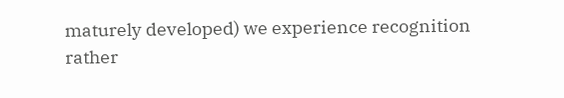maturely developed) we experience recognition rather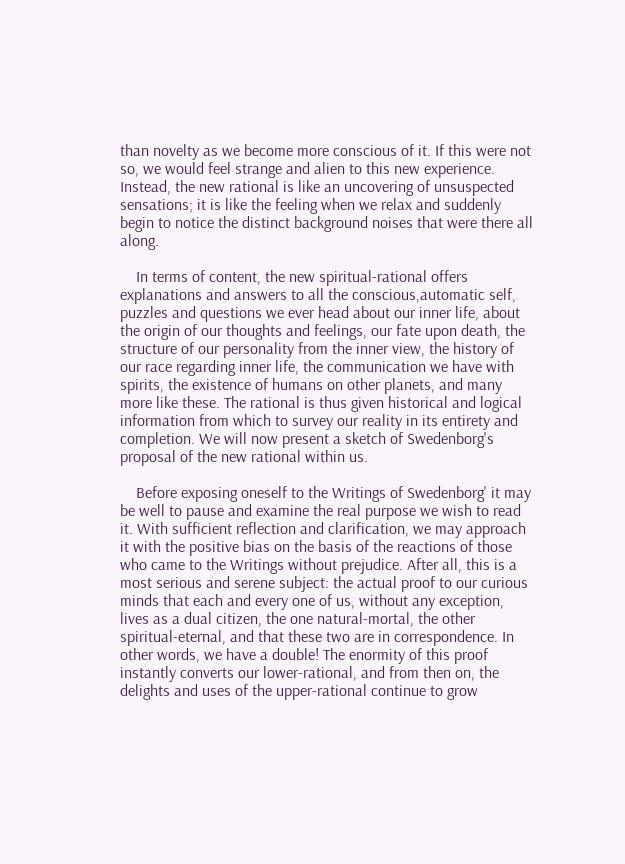than novelty as we become more conscious of it. If this were not so, we would feel strange and alien to this new experience. Instead, the new rational is like an uncovering of unsuspected sensations; it is like the feeling when we relax and suddenly begin to notice the distinct background noises that were there all along.

    In terms of content, the new spiritual-rational offers explanations and answers to all the conscious,automatic self, puzzles and questions we ever head about our inner life, about the origin of our thoughts and feelings, our fate upon death, the structure of our personality from the inner view, the history of our race regarding inner life, the communication we have with spirits, the existence of humans on other planets, and many more like these. The rational is thus given historical and logical information from which to survey our reality in its entirety and completion. We will now present a sketch of Swedenborg's proposal of the new rational within us.

    Before exposing oneself to the Writings of Swedenborg' it may be well to pause and examine the real purpose we wish to read it. With sufficient reflection and clarification, we may approach it with the positive bias on the basis of the reactions of those who came to the Writings without prejudice. After all, this is a most serious and serene subject: the actual proof to our curious minds that each and every one of us, without any exception, lives as a dual citizen, the one natural-mortal, the other spiritual-eternal, and that these two are in correspondence. In other words, we have a double! The enormity of this proof instantly converts our lower-rational, and from then on, the delights and uses of the upper-rational continue to grow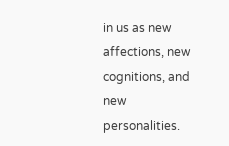in us as new affections, new cognitions, and new personalities.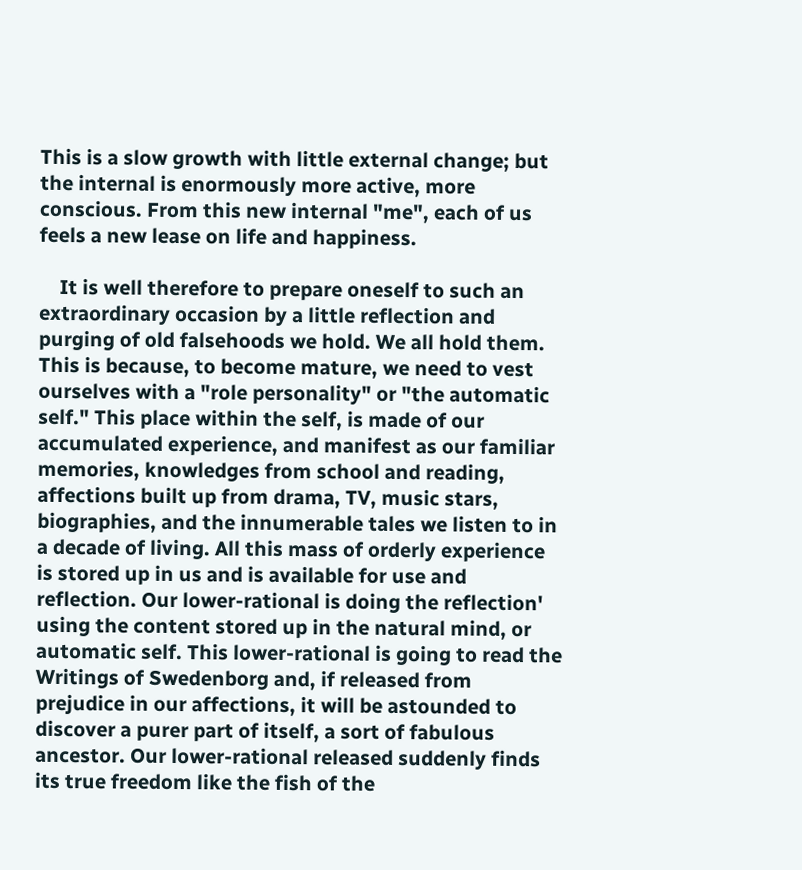This is a slow growth with little external change; but the internal is enormously more active, more conscious. From this new internal "me", each of us feels a new lease on life and happiness.

    It is well therefore to prepare oneself to such an extraordinary occasion by a little reflection and purging of old falsehoods we hold. We all hold them. This is because, to become mature, we need to vest ourselves with a "role personality" or "the automatic self." This place within the self, is made of our accumulated experience, and manifest as our familiar memories, knowledges from school and reading, affections built up from drama, TV, music stars, biographies, and the innumerable tales we listen to in a decade of living. All this mass of orderly experience is stored up in us and is available for use and reflection. Our lower-rational is doing the reflection' using the content stored up in the natural mind, or automatic self. This lower-rational is going to read the Writings of Swedenborg and, if released from prejudice in our affections, it will be astounded to discover a purer part of itself, a sort of fabulous ancestor. Our lower-rational released suddenly finds its true freedom like the fish of the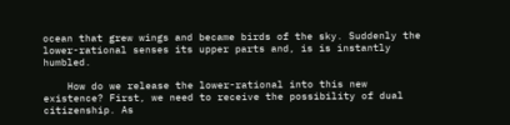ocean that grew wings and became birds of the sky. Suddenly the lower-rational senses its upper parts and, is is instantly humbled.

    How do we release the lower-rational into this new existence? First, we need to receive the possibility of dual citizenship. As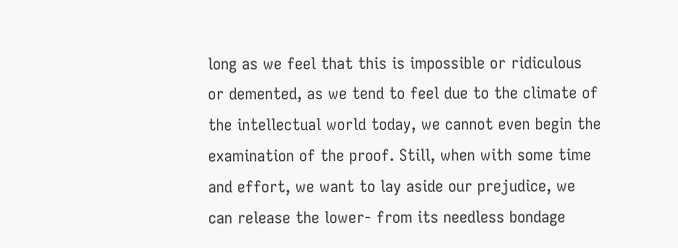long as we feel that this is impossible or ridiculous or demented, as we tend to feel due to the climate of the intellectual world today, we cannot even begin the examination of the proof. Still, when with some time and effort, we want to lay aside our prejudice, we can release the lower- from its needless bondage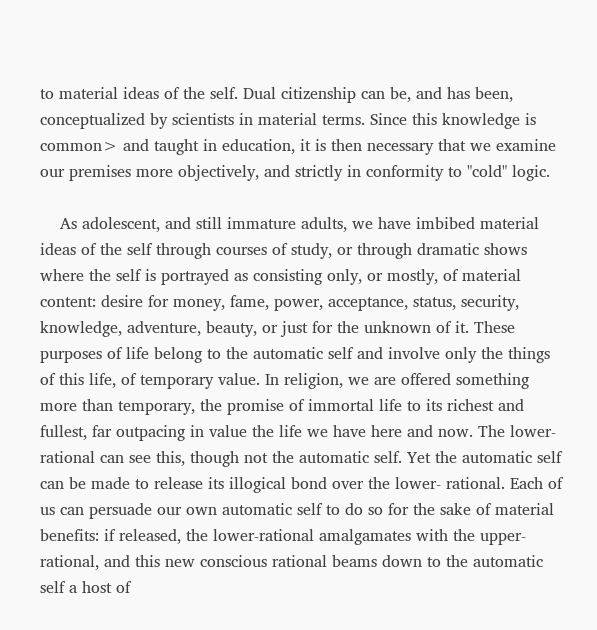to material ideas of the self. Dual citizenship can be, and has been, conceptualized by scientists in material terms. Since this knowledge is common> and taught in education, it is then necessary that we examine our premises more objectively, and strictly in conformity to "cold" logic.

    As adolescent, and still immature adults, we have imbibed material ideas of the self through courses of study, or through dramatic shows where the self is portrayed as consisting only, or mostly, of material content: desire for money, fame, power, acceptance, status, security, knowledge, adventure, beauty, or just for the unknown of it. These purposes of life belong to the automatic self and involve only the things of this life, of temporary value. In religion, we are offered something more than temporary, the promise of immortal life to its richest and fullest, far outpacing in value the life we have here and now. The lower-rational can see this, though not the automatic self. Yet the automatic self can be made to release its illogical bond over the lower- rational. Each of us can persuade our own automatic self to do so for the sake of material benefits: if released, the lower-rational amalgamates with the upper-rational, and this new conscious rational beams down to the automatic self a host of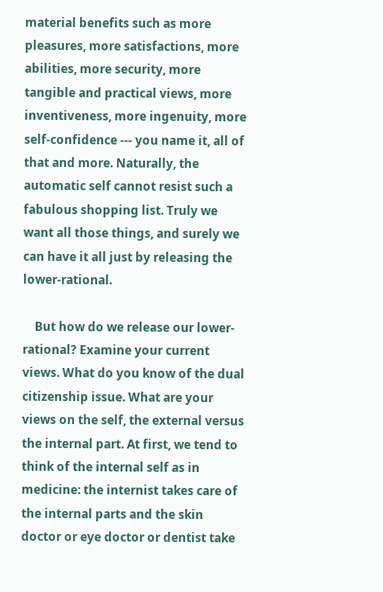material benefits such as more pleasures, more satisfactions, more abilities, more security, more tangible and practical views, more inventiveness, more ingenuity, more self-confidence --- you name it, all of that and more. Naturally, the automatic self cannot resist such a fabulous shopping list. Truly we want all those things, and surely we can have it all just by releasing the lower-rational.

    But how do we release our lower-rational? Examine your current views. What do you know of the dual citizenship issue. What are your views on the self, the external versus the internal part. At first, we tend to think of the internal self as in medicine: the internist takes care of the internal parts and the skin doctor or eye doctor or dentist take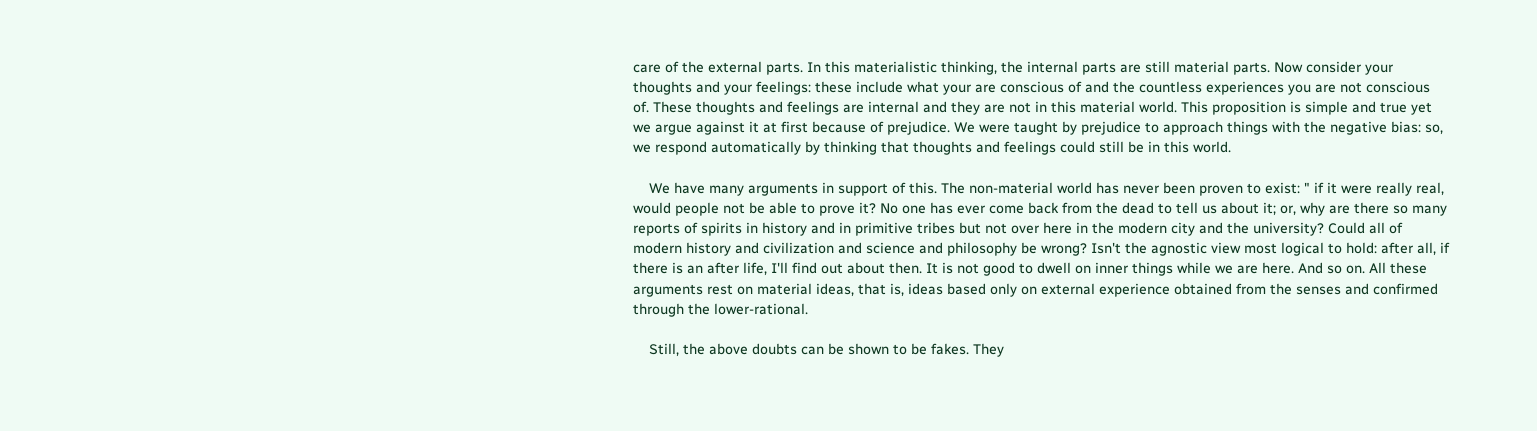care of the external parts. In this materialistic thinking, the internal parts are still material parts. Now consider your thoughts and your feelings: these include what your are conscious of and the countless experiences you are not conscious of. These thoughts and feelings are internal and they are not in this material world. This proposition is simple and true yet we argue against it at first because of prejudice. We were taught by prejudice to approach things with the negative bias: so, we respond automatically by thinking that thoughts and feelings could still be in this world.

    We have many arguments in support of this. The non-material world has never been proven to exist: " if it were really real, would people not be able to prove it? No one has ever come back from the dead to tell us about it; or, why are there so many reports of spirits in history and in primitive tribes but not over here in the modern city and the university? Could all of modern history and civilization and science and philosophy be wrong? Isn't the agnostic view most logical to hold: after all, if there is an after life, I'll find out about then. It is not good to dwell on inner things while we are here. And so on. All these arguments rest on material ideas, that is, ideas based only on external experience obtained from the senses and confirmed through the lower-rational.

    Still, the above doubts can be shown to be fakes. They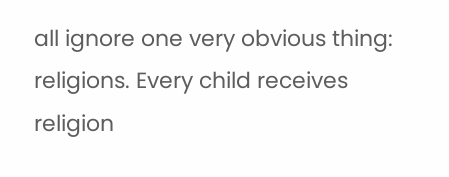all ignore one very obvious thing: religions. Every child receives religion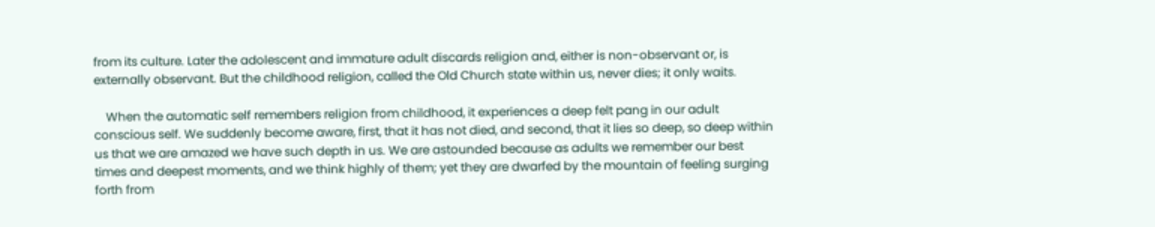from its culture. Later the adolescent and immature adult discards religion and, either is non-observant or, is externally observant. But the childhood religion, called the Old Church state within us, never dies; it only waits.

    When the automatic self remembers religion from childhood, it experiences a deep felt pang in our adult conscious self. We suddenly become aware, first, that it has not died, and second, that it lies so deep, so deep within us that we are amazed we have such depth in us. We are astounded because as adults we remember our best times and deepest moments, and we think highly of them; yet they are dwarfed by the mountain of feeling surging forth from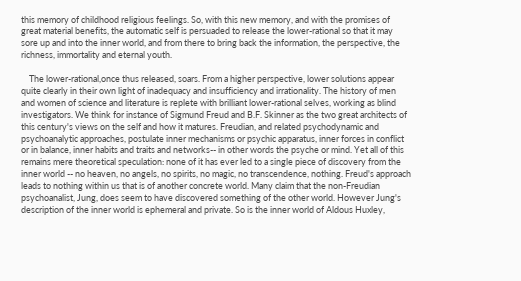this memory of childhood religious feelings. So, with this new memory, and with the promises of great material benefits, the automatic self is persuaded to release the lower-rational so that it may sore up and into the inner world, and from there to bring back the information, the perspective, the richness, immortality and eternal youth.

    The lower-rational,once thus released, soars. From a higher perspective, lower solutions appear quite clearly in their own light of inadequacy and insufficiency and irrationality. The history of men and women of science and literature is replete with brilliant lower-rational selves, working as blind investigators. We think for instance of Sigmund Freud and B.F. Skinner as the two great architects of this century's views on the self and how it matures. Freudian, and related psychodynamic and psychoanalytic approaches, postulate inner mechanisms or psychic apparatus, inner forces in conflict or in balance, inner habits and traits and networks-- in other words the psyche or mind. Yet all of this remains mere theoretical speculation: none of it has ever led to a single piece of discovery from the inner world -- no heaven, no angels, no spirits, no magic, no transcendence, nothing. Freud's approach leads to nothing within us that is of another concrete world. Many claim that the non-Freudian psychoanalist, Jung, does seem to have discovered something of the other world. However Jung's description of the inner world is ephemeral and private. So is the inner world of Aldous Huxley,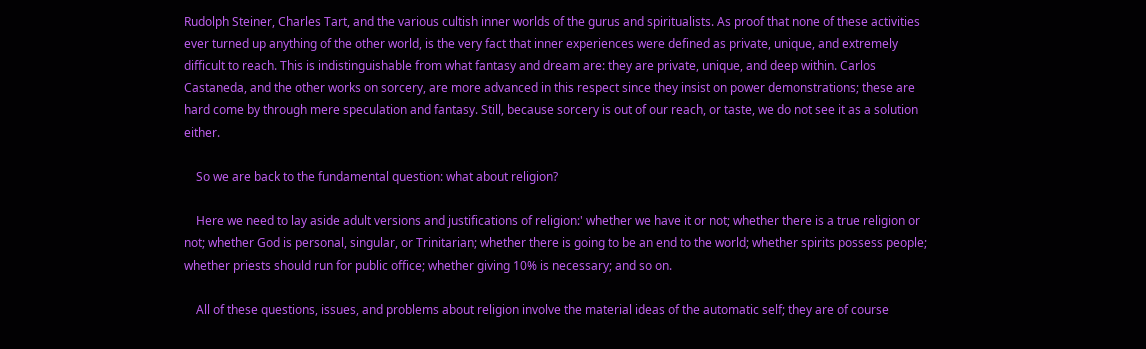Rudolph Steiner, Charles Tart, and the various cultish inner worlds of the gurus and spiritualists. As proof that none of these activities ever turned up anything of the other world, is the very fact that inner experiences were defined as private, unique, and extremely difficult to reach. This is indistinguishable from what fantasy and dream are: they are private, unique, and deep within. Carlos Castaneda, and the other works on sorcery, are more advanced in this respect since they insist on power demonstrations; these are hard come by through mere speculation and fantasy. Still, because sorcery is out of our reach, or taste, we do not see it as a solution either.

    So we are back to the fundamental question: what about religion?

    Here we need to lay aside adult versions and justifications of religion:' whether we have it or not; whether there is a true religion or not; whether God is personal, singular, or Trinitarian; whether there is going to be an end to the world; whether spirits possess people; whether priests should run for public office; whether giving 10% is necessary; and so on.

    All of these questions, issues, and problems about religion involve the material ideas of the automatic self; they are of course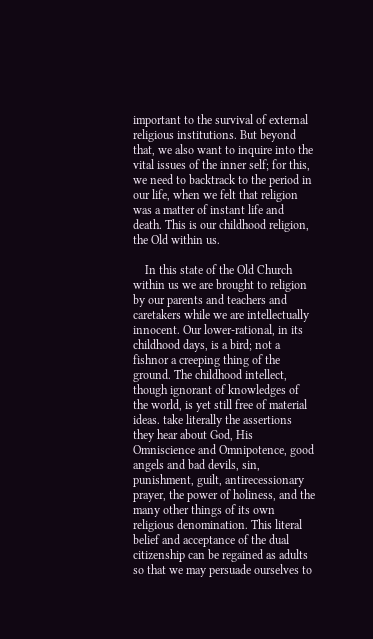important to the survival of external religious institutions. But beyond that, we also want to inquire into the vital issues of the inner self; for this, we need to backtrack to the period in our life, when we felt that religion was a matter of instant life and death. This is our childhood religion, the Old within us.

    In this state of the Old Church within us we are brought to religion by our parents and teachers and caretakers while we are intellectually innocent. Our lower-rational, in its childhood days, is a bird; not a fishnor a creeping thing of the ground. The childhood intellect, though ignorant of knowledges of the world, is yet still free of material ideas. take literally the assertions they hear about God, His Omniscience and Omnipotence, good angels and bad devils, sin, punishment, guilt, antirecessionary prayer, the power of holiness, and the many other things of its own religious denomination. This literal belief and acceptance of the dual citizenship can be regained as adults so that we may persuade ourselves to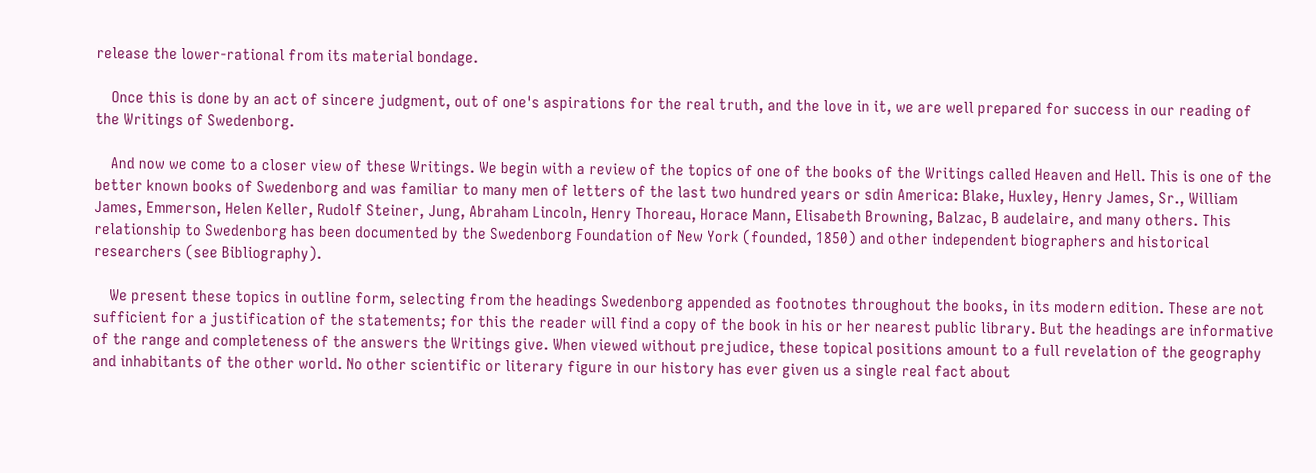release the lower-rational from its material bondage.

    Once this is done by an act of sincere judgment, out of one's aspirations for the real truth, and the love in it, we are well prepared for success in our reading of the Writings of Swedenborg.

    And now we come to a closer view of these Writings. We begin with a review of the topics of one of the books of the Writings called Heaven and Hell. This is one of the better known books of Swedenborg and was familiar to many men of letters of the last two hundred years or sdin America: Blake, Huxley, Henry James, Sr., William James, Emmerson, Helen Keller, Rudolf Steiner, Jung, Abraham Lincoln, Henry Thoreau, Horace Mann, Elisabeth Browning, Balzac, B audelaire, and many others. This relationship to Swedenborg has been documented by the Swedenborg Foundation of New York (founded, 1850) and other independent biographers and historical researchers (see Bibliography).

    We present these topics in outline form, selecting from the headings Swedenborg appended as footnotes throughout the books, in its modern edition. These are not sufficient for a justification of the statements; for this the reader will find a copy of the book in his or her nearest public library. But the headings are informative of the range and completeness of the answers the Writings give. When viewed without prejudice, these topical positions amount to a full revelation of the geography and inhabitants of the other world. No other scientific or literary figure in our history has ever given us a single real fact about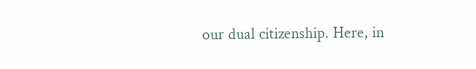our dual citizenship. Here, in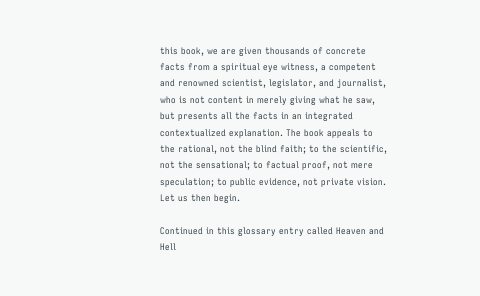this book, we are given thousands of concrete facts from a spiritual eye witness, a competent and renowned scientist, legislator, and journalist, who is not content in merely giving what he saw, but presents all the facts in an integrated contextualized explanation. The book appeals to the rational, not the blind faith; to the scientific, not the sensational; to factual proof, not mere speculation; to public evidence, not private vision. Let us then begin.

Continued in this glossary entry called Heaven and Hell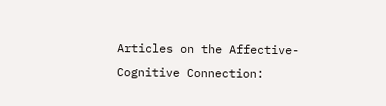Articles on the Affective-Cognitive Connection: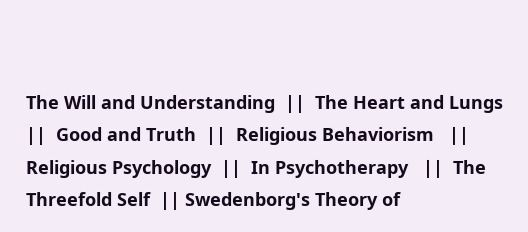The Will and Understanding  ||  The Heart and Lungs  ||  Good and Truth  ||  Religious Behaviorism   ||  Religious Psychology  ||  In Psychotherapy   ||  The Threefold Self  || Swedenborg's Theory of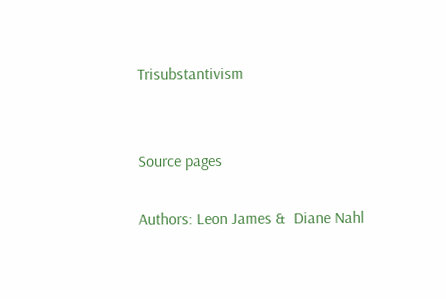Trisubstantivism


Source pages

Authors: Leon James &  Diane Nahl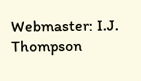Webmaster: I.J. Thompson